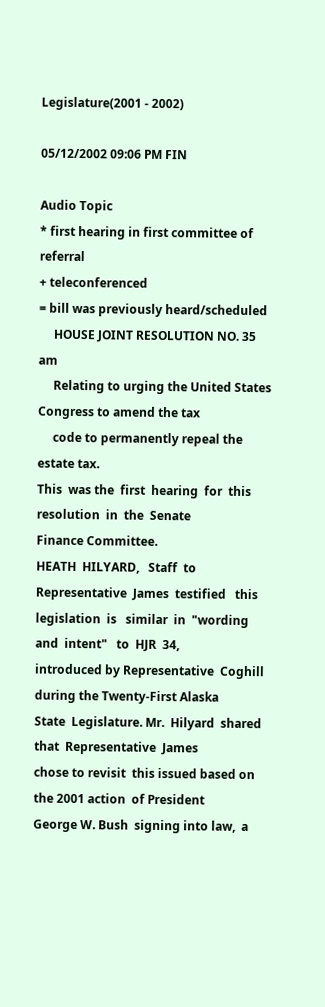Legislature(2001 - 2002)

05/12/2002 09:06 PM FIN

Audio Topic
* first hearing in first committee of referral
+ teleconferenced
= bill was previously heard/scheduled
     HOUSE JOINT RESOLUTION NO. 35 am
     Relating to urging the United States Congress to amend the tax
     code to permanently repeal the estate tax.
This  was the  first  hearing  for  this resolution  in  the  Senate
Finance Committee.
HEATH  HILYARD,   Staff  to  Representative  James  testified   this
legislation  is   similar  in  "wording  and  intent"   to  HJR  34,
introduced by Representative  Coghill during the Twenty-First Alaska
State  Legislature. Mr.  Hilyard  shared that  Representative  James
chose to revisit  this issued based on the 2001 action  of President
George W. Bush  signing into law,  a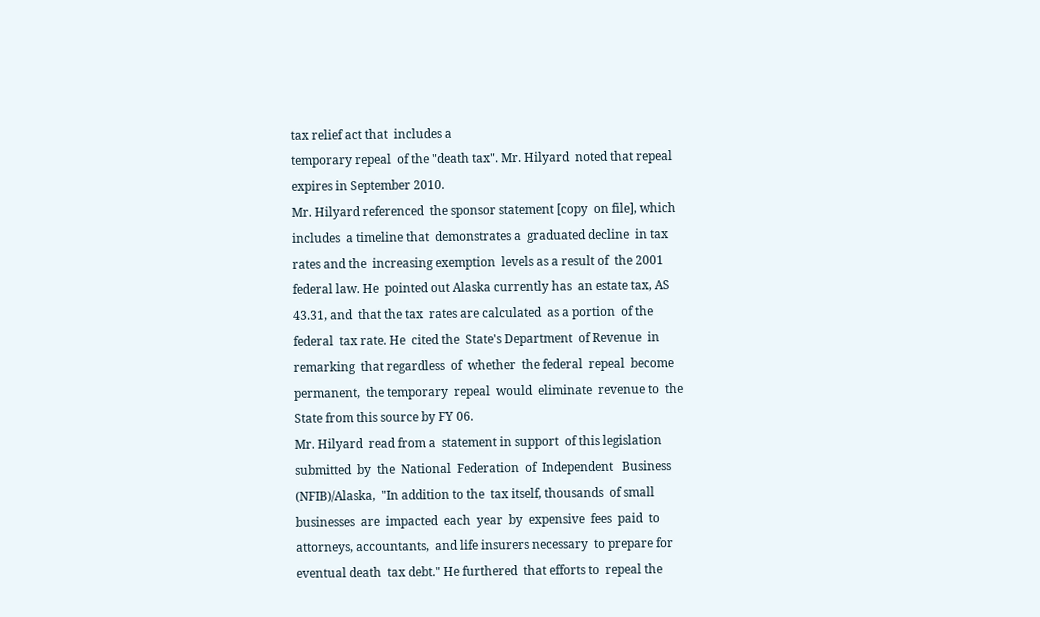tax relief act that  includes a
temporary repeal  of the "death tax". Mr. Hilyard  noted that repeal
expires in September 2010.
Mr. Hilyard referenced  the sponsor statement [copy  on file], which
includes  a timeline that  demonstrates a  graduated decline  in tax
rates and the  increasing exemption  levels as a result of  the 2001
federal law. He  pointed out Alaska currently has  an estate tax, AS
43.31, and  that the tax  rates are calculated  as a portion  of the
federal  tax rate. He  cited the  State's Department  of Revenue  in
remarking  that regardless  of  whether  the federal  repeal  become
permanent,  the temporary  repeal  would  eliminate  revenue to  the
State from this source by FY 06.
Mr. Hilyard  read from a  statement in support  of this legislation
submitted  by  the  National  Federation  of  Independent   Business
(NFIB)/Alaska,  "In addition to the  tax itself, thousands  of small
businesses  are  impacted  each  year  by  expensive  fees  paid  to
attorneys, accountants,  and life insurers necessary  to prepare for
eventual death  tax debt." He furthered  that efforts to  repeal the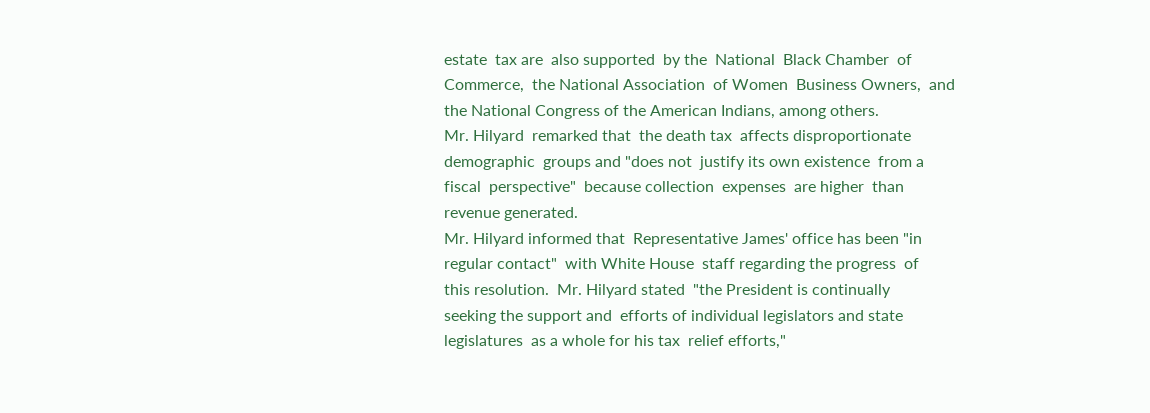estate  tax are  also supported  by the  National  Black Chamber  of
Commerce,  the National Association  of Women  Business Owners,  and
the National Congress of the American Indians, among others.
Mr. Hilyard  remarked that  the death tax  affects disproportionate
demographic  groups and "does not  justify its own existence  from a
fiscal  perspective"  because collection  expenses  are higher  than
revenue generated.
Mr. Hilyard informed that  Representative James' office has been "in
regular contact"  with White House  staff regarding the progress  of
this resolution.  Mr. Hilyard stated  "the President is continually
seeking the support and  efforts of individual legislators and state
legislatures  as a whole for his tax  relief efforts,"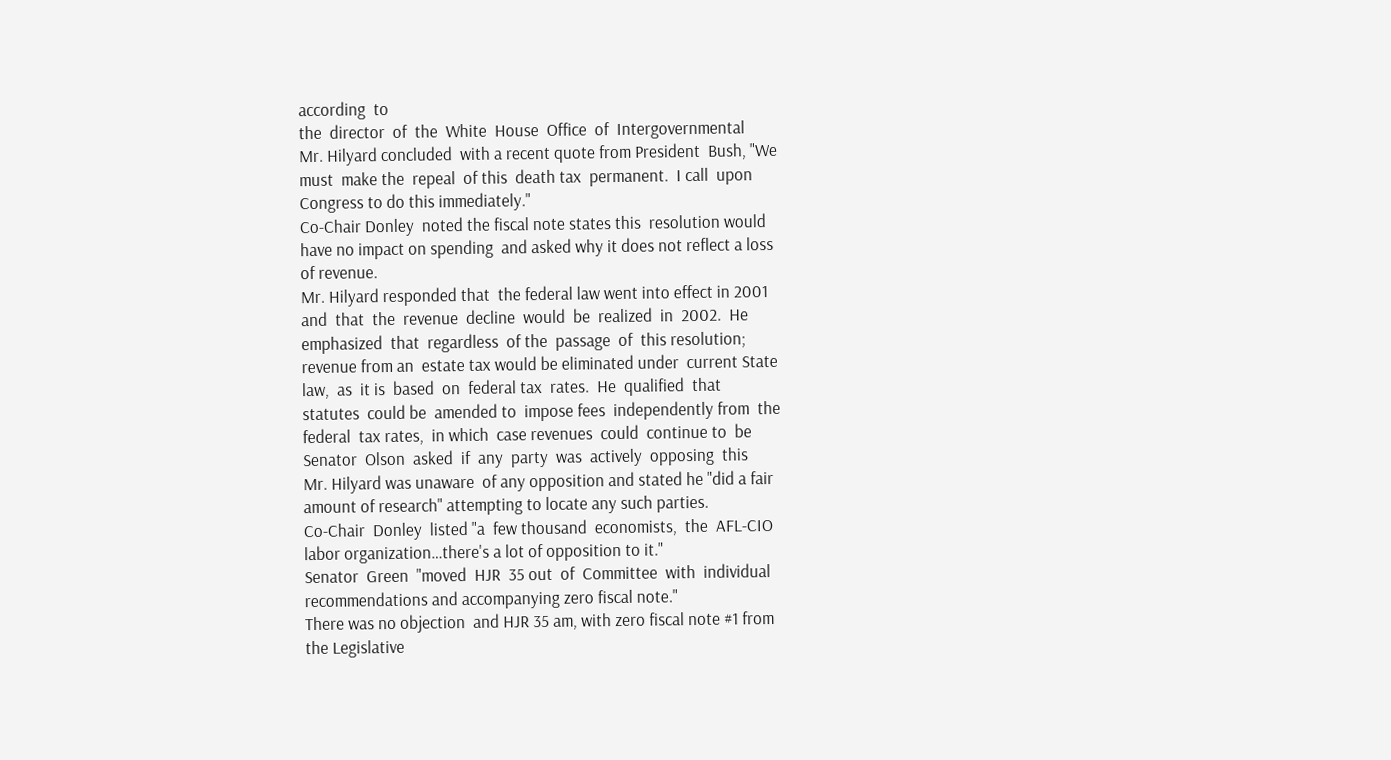according  to
the  director  of  the  White  House  Office  of  Intergovernmental
Mr. Hilyard concluded  with a recent quote from President  Bush, "We
must  make the  repeal  of this  death tax  permanent.  I call  upon
Congress to do this immediately."
Co-Chair Donley  noted the fiscal note states this  resolution would
have no impact on spending  and asked why it does not reflect a loss
of revenue.
Mr. Hilyard responded that  the federal law went into effect in 2001
and  that  the  revenue  decline  would  be  realized  in  2002.  He
emphasized  that  regardless  of the  passage  of  this resolution;
revenue from an  estate tax would be eliminated under  current State
law,  as  it is  based  on  federal tax  rates.  He  qualified  that
statutes  could be  amended to  impose fees  independently from  the
federal  tax rates,  in which  case revenues  could  continue to  be
Senator  Olson  asked  if  any  party  was  actively  opposing  this
Mr. Hilyard was unaware  of any opposition and stated he "did a fair
amount of research" attempting to locate any such parties.
Co-Chair  Donley  listed "a  few thousand  economists,  the  AFL-CIO
labor organization…there's a lot of opposition to it."
Senator  Green  "moved  HJR  35 out  of  Committee  with  individual
recommendations and accompanying zero fiscal note."
There was no objection  and HJR 35 am, with zero fiscal note #1 from
the Legislative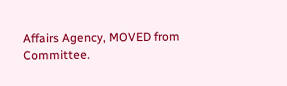Affairs Agency, MOVED from Committee.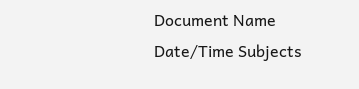Document Name Date/Time Subjects